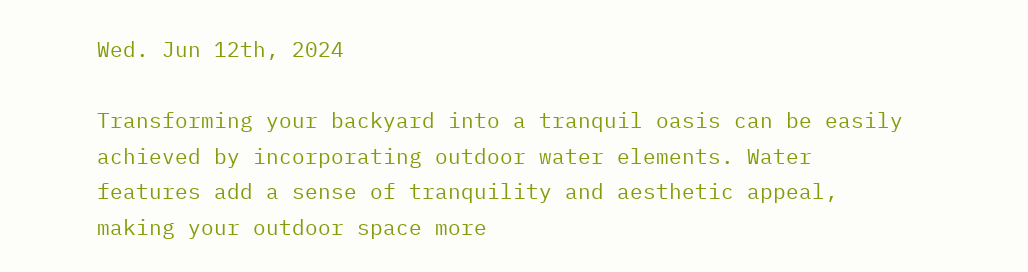Wed. Jun 12th, 2024

Transforming your backyard into a tranquil oasis can be easily achieved by incorporating outdoor water elements. Water features add a sense of tranquility and aesthetic appeal, making your outdoor space more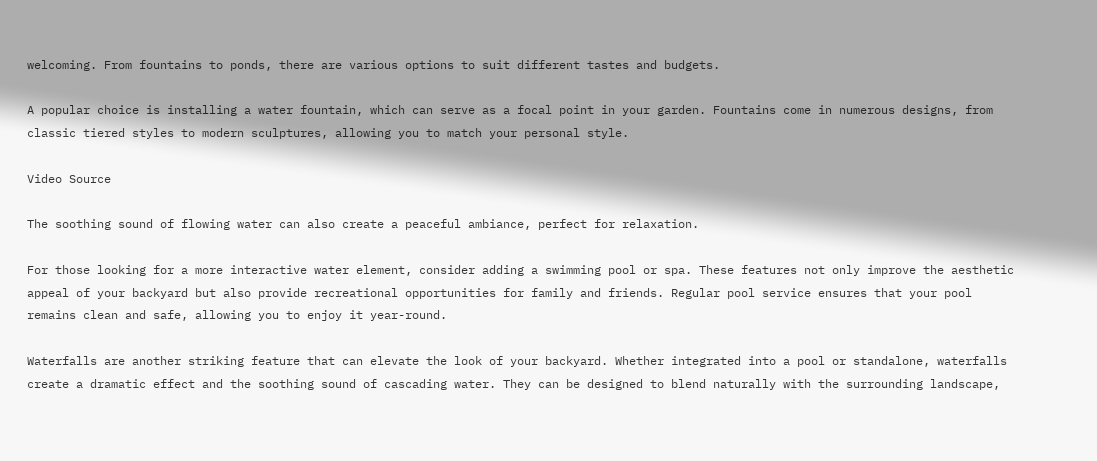welcoming. From fountains to ponds, there are various options to suit different tastes and budgets.

A popular choice is installing a water fountain, which can serve as a focal point in your garden. Fountains come in numerous designs, from classic tiered styles to modern sculptures, allowing you to match your personal style.

Video Source

The soothing sound of flowing water can also create a peaceful ambiance, perfect for relaxation.

For those looking for a more interactive water element, consider adding a swimming pool or spa. These features not only improve the aesthetic appeal of your backyard but also provide recreational opportunities for family and friends. Regular pool service ensures that your pool remains clean and safe, allowing you to enjoy it year-round.

Waterfalls are another striking feature that can elevate the look of your backyard. Whether integrated into a pool or standalone, waterfalls create a dramatic effect and the soothing sound of cascading water. They can be designed to blend naturally with the surrounding landscape,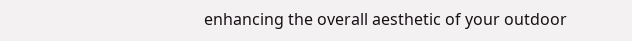enhancing the overall aesthetic of your outdoor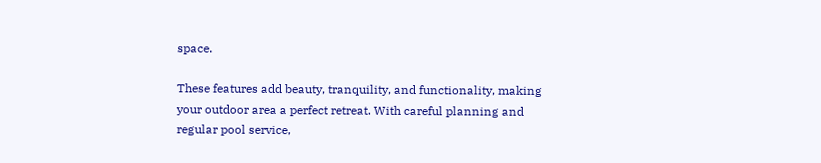space.

These features add beauty, tranquility, and functionality, making your outdoor area a perfect retreat. With careful planning and regular pool service,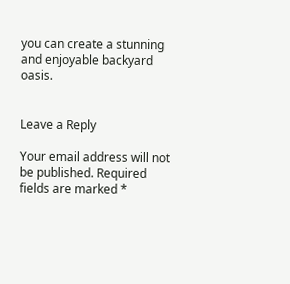you can create a stunning and enjoyable backyard oasis.


Leave a Reply

Your email address will not be published. Required fields are marked *